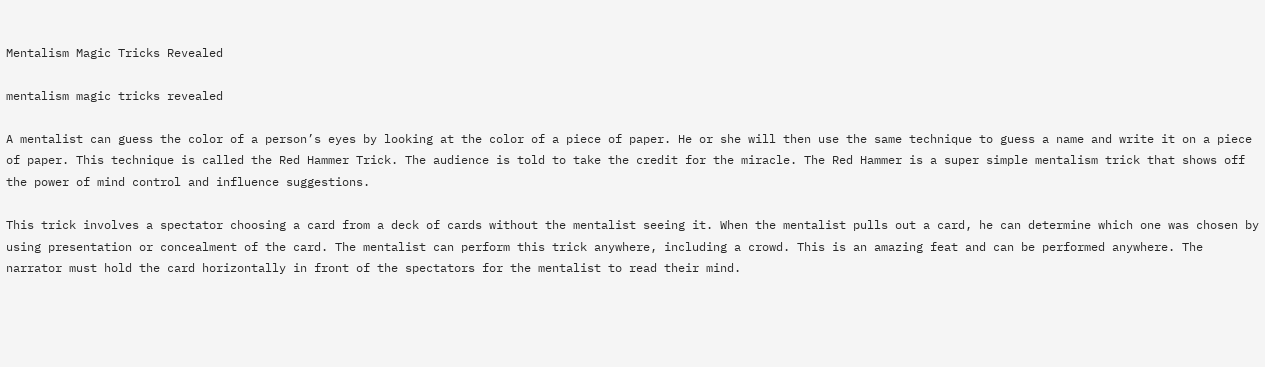Mentalism Magic Tricks Revealed

mentalism magic tricks revealed

A mentalist can guess the color of a person’s eyes by looking at the color of a piece of paper. He or she will then use the same technique to guess a name and write it on a piece of paper. This technique is called the Red Hammer Trick. The audience is told to take the credit for the miracle. The Red Hammer is a super simple mentalism trick that shows off the power of mind control and influence suggestions.

This trick involves a spectator choosing a card from a deck of cards without the mentalist seeing it. When the mentalist pulls out a card, he can determine which one was chosen by using presentation or concealment of the card. The mentalist can perform this trick anywhere, including a crowd. This is an amazing feat and can be performed anywhere. The narrator must hold the card horizontally in front of the spectators for the mentalist to read their mind.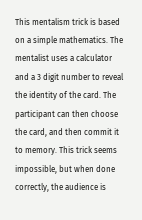This mentalism trick is based on a simple mathematics. The mentalist uses a calculator and a 3 digit number to reveal the identity of the card. The participant can then choose the card, and then commit it to memory. This trick seems impossible, but when done correctly, the audience is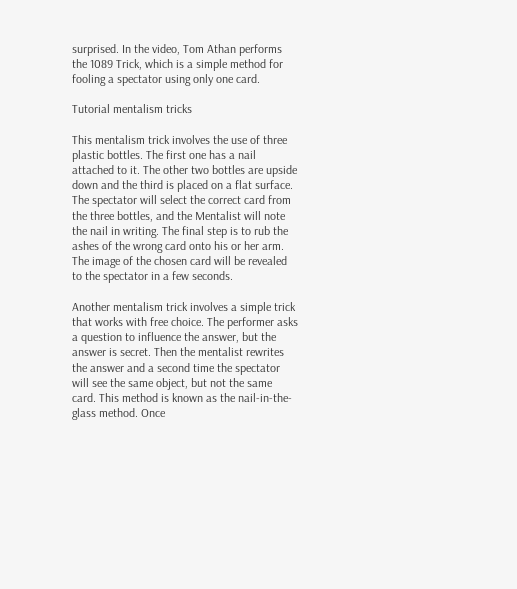surprised. In the video, Tom Athan performs the 1089 Trick, which is a simple method for fooling a spectator using only one card.

Tutorial mentalism tricks

This mentalism trick involves the use of three plastic bottles. The first one has a nail attached to it. The other two bottles are upside down and the third is placed on a flat surface. The spectator will select the correct card from the three bottles, and the Mentalist will note the nail in writing. The final step is to rub the ashes of the wrong card onto his or her arm. The image of the chosen card will be revealed to the spectator in a few seconds.

Another mentalism trick involves a simple trick that works with free choice. The performer asks a question to influence the answer, but the answer is secret. Then the mentalist rewrites the answer and a second time the spectator will see the same object, but not the same card. This method is known as the nail-in-the-glass method. Once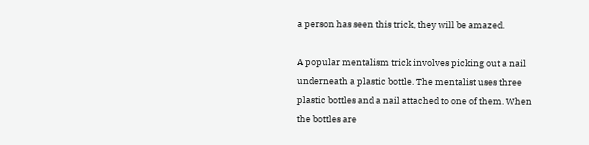a person has seen this trick, they will be amazed.

A popular mentalism trick involves picking out a nail underneath a plastic bottle. The mentalist uses three plastic bottles and a nail attached to one of them. When the bottles are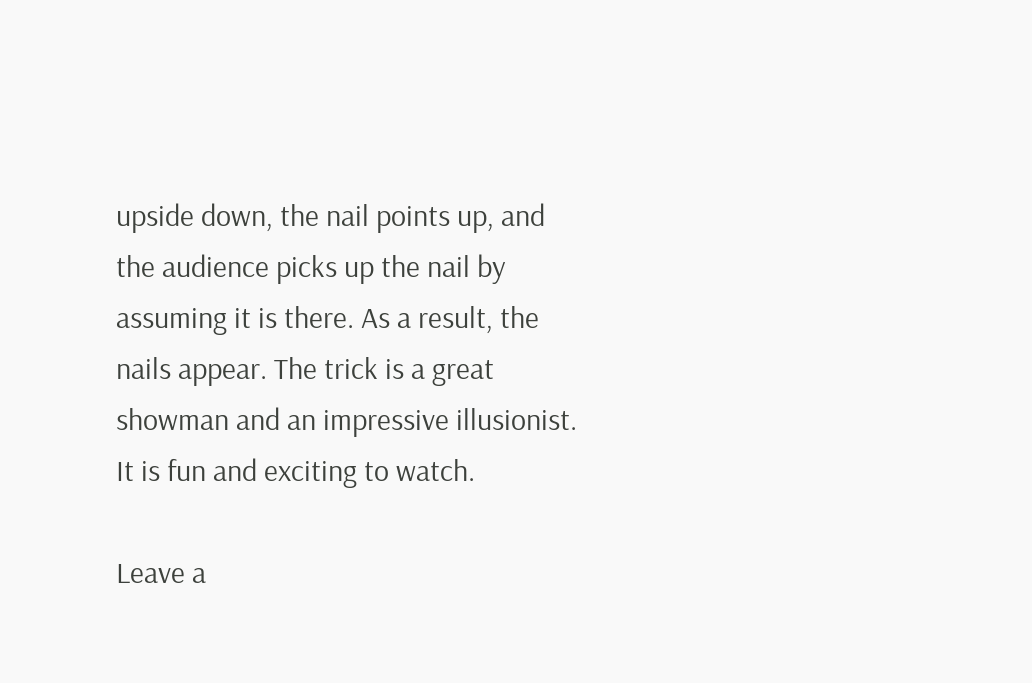upside down, the nail points up, and the audience picks up the nail by assuming it is there. As a result, the nails appear. The trick is a great showman and an impressive illusionist. It is fun and exciting to watch.

Leave a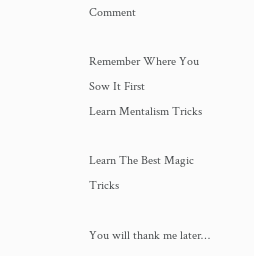Comment

Remember Where You Sow It First
Learn Mentalism Tricks

Learn The Best Magic Tricks

You will thank me later…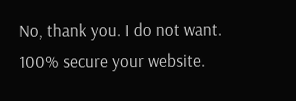No, thank you. I do not want.
100% secure your website.